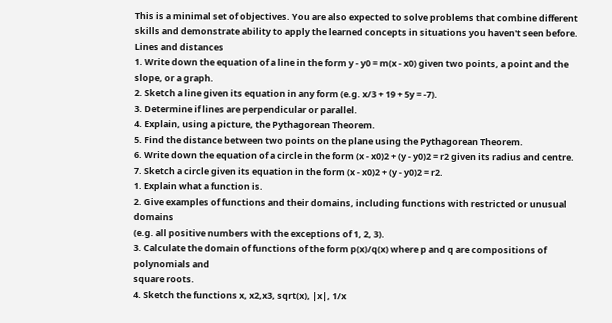This is a minimal set of objectives. You are also expected to solve problems that combine different skills and demonstrate ability to apply the learned concepts in situations you haven't seen before.
Lines and distances
1. Write down the equation of a line in the form y - y0 = m(x - x0) given two points, a point and the
slope, or a graph.
2. Sketch a line given its equation in any form (e.g. x/3 + 19 + 5y = -7).
3. Determine if lines are perpendicular or parallel.
4. Explain, using a picture, the Pythagorean Theorem.
5. Find the distance between two points on the plane using the Pythagorean Theorem.
6. Write down the equation of a circle in the form (x - x0)2 + (y - y0)2 = r2 given its radius and centre.
7. Sketch a circle given its equation in the form (x - x0)2 + (y - y0)2 = r2.
1. Explain what a function is.
2. Give examples of functions and their domains, including functions with restricted or unusual domains
(e.g. all positive numbers with the exceptions of 1, 2, 3).
3. Calculate the domain of functions of the form p(x)/q(x) where p and q are compositions of polynomials and
square roots.
4. Sketch the functions x, x2,x3, sqrt(x), |x|, 1/x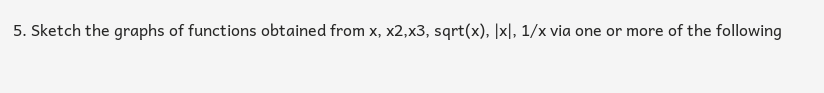5. Sketch the graphs of functions obtained from x, x2,x3, sqrt(x), |x|, 1/x via one or more of the following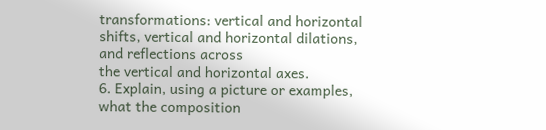transformations: vertical and horizontal shifts, vertical and horizontal dilations, and reflections across
the vertical and horizontal axes.
6. Explain, using a picture or examples, what the composition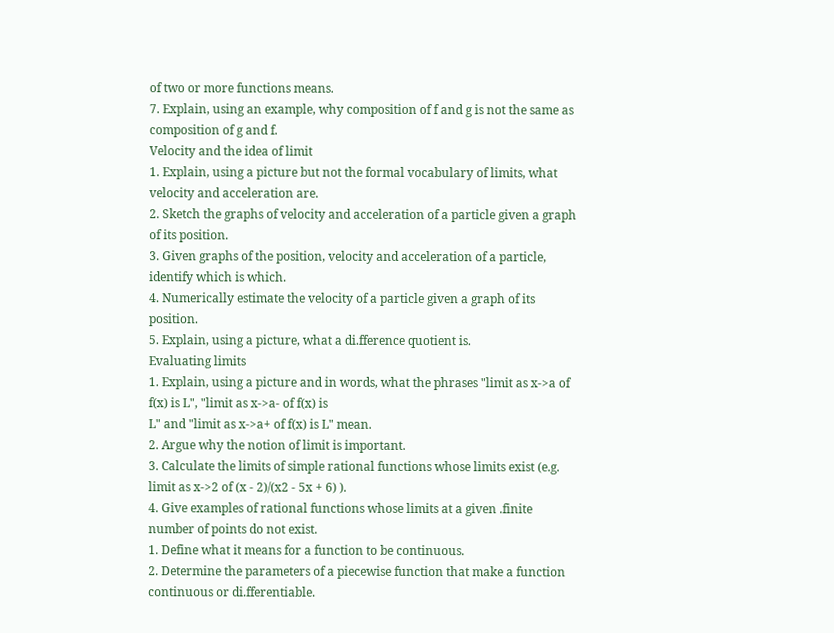of two or more functions means.
7. Explain, using an example, why composition of f and g is not the same as composition of g and f.
Velocity and the idea of limit
1. Explain, using a picture but not the formal vocabulary of limits, what velocity and acceleration are.
2. Sketch the graphs of velocity and acceleration of a particle given a graph of its position.
3. Given graphs of the position, velocity and acceleration of a particle, identify which is which.
4. Numerically estimate the velocity of a particle given a graph of its position.
5. Explain, using a picture, what a di.fference quotient is.
Evaluating limits
1. Explain, using a picture and in words, what the phrases "limit as x->a of f(x) is L", "limit as x->a- of f(x) is
L" and "limit as x->a+ of f(x) is L" mean.
2. Argue why the notion of limit is important.
3. Calculate the limits of simple rational functions whose limits exist (e.g. limit as x->2 of (x - 2)/(x2 - 5x + 6) ).
4. Give examples of rational functions whose limits at a given .finite number of points do not exist.
1. Define what it means for a function to be continuous.
2. Determine the parameters of a piecewise function that make a function continuous or di.fferentiable.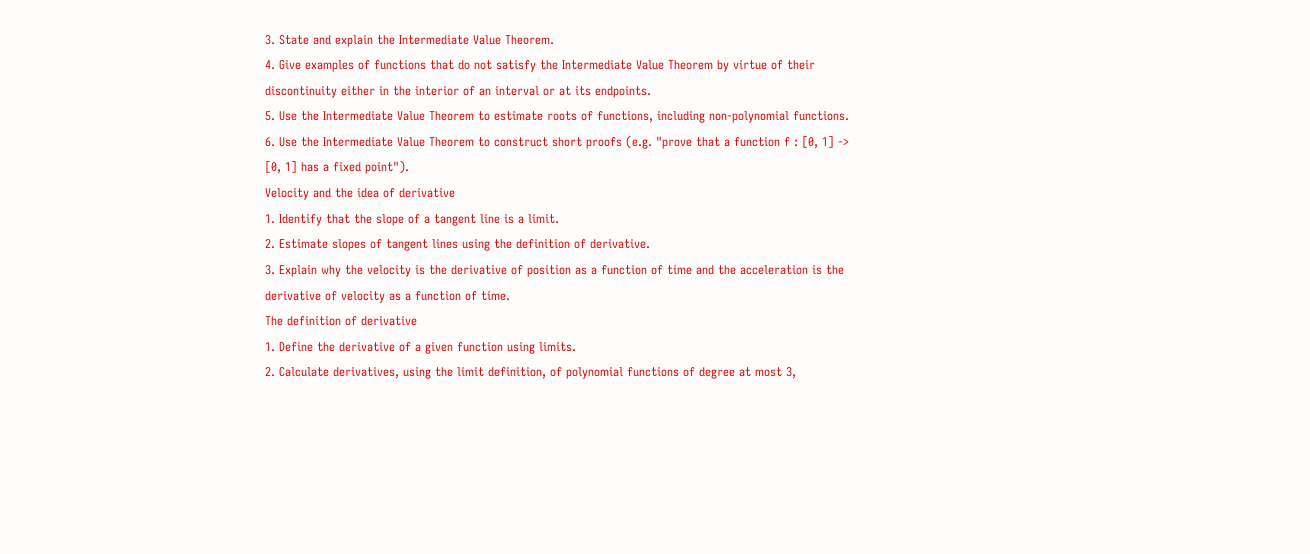3. State and explain the Intermediate Value Theorem.
4. Give examples of functions that do not satisfy the Intermediate Value Theorem by virtue of their
discontinuity either in the interior of an interval or at its endpoints.
5. Use the Intermediate Value Theorem to estimate roots of functions, including non-polynomial functions.
6. Use the Intermediate Value Theorem to construct short proofs (e.g. "prove that a function f : [0, 1] ->
[0, 1] has a fixed point").
Velocity and the idea of derivative
1. Identify that the slope of a tangent line is a limit.
2. Estimate slopes of tangent lines using the definition of derivative.
3. Explain why the velocity is the derivative of position as a function of time and the acceleration is the derivative of velocity as a function of time.
The definition of derivative
1. Define the derivative of a given function using limits.
2. Calculate derivatives, using the limit definition, of polynomial functions of degree at most 3,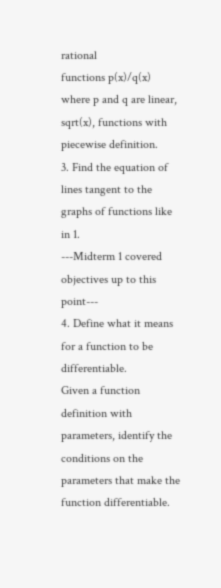rational
functions p(x)/q(x) where p and q are linear, sqrt(x), functions with piecewise definition.
3. Find the equation of lines tangent to the graphs of functions like in 1.
---Midterm 1 covered objectives up to this point---
4. Define what it means for a function to be differentiable.
Given a function definition with parameters, identify the conditions on the parameters that make the function differentiable.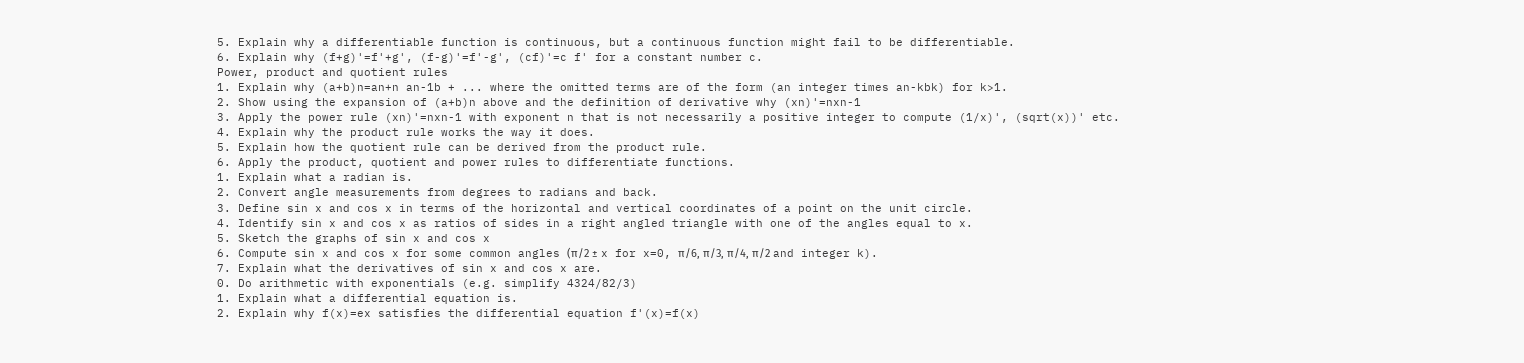5. Explain why a differentiable function is continuous, but a continuous function might fail to be differentiable.
6. Explain why (f+g)'=f'+g', (f-g)'=f'-g', (cf)'=c f' for a constant number c.
Power, product and quotient rules
1. Explain why (a+b)n=an+n an-1b + ... where the omitted terms are of the form (an integer times an-kbk) for k>1.
2. Show using the expansion of (a+b)n above and the definition of derivative why (xn)'=nxn-1
3. Apply the power rule (xn)'=nxn-1 with exponent n that is not necessarily a positive integer to compute (1/x)', (sqrt(x))' etc.
4. Explain why the product rule works the way it does.
5. Explain how the quotient rule can be derived from the product rule.
6. Apply the product, quotient and power rules to differentiate functions.
1. Explain what a radian is.
2. Convert angle measurements from degrees to radians and back.
3. Define sin x and cos x in terms of the horizontal and vertical coordinates of a point on the unit circle.
4. Identify sin x and cos x as ratios of sides in a right angled triangle with one of the angles equal to x.
5. Sketch the graphs of sin x and cos x
6. Compute sin x and cos x for some common angles (π/2 ± x for x=0, π/6, π/3, π/4, π/2 and integer k).
7. Explain what the derivatives of sin x and cos x are.
0. Do arithmetic with exponentials (e.g. simplify 4324/82/3)
1. Explain what a differential equation is.
2. Explain why f(x)=ex satisfies the differential equation f'(x)=f(x)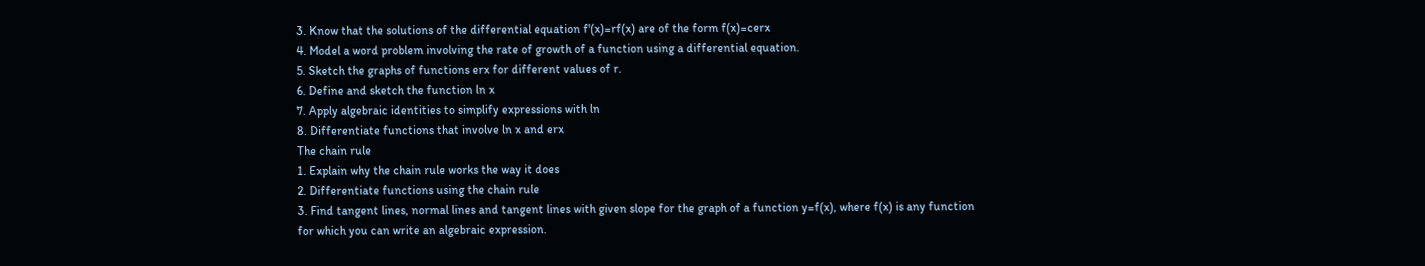3. Know that the solutions of the differential equation f'(x)=rf(x) are of the form f(x)=cerx
4. Model a word problem involving the rate of growth of a function using a differential equation.
5. Sketch the graphs of functions erx for different values of r.
6. Define and sketch the function ln x
7. Apply algebraic identities to simplify expressions with ln
8. Differentiate functions that involve ln x and erx
The chain rule
1. Explain why the chain rule works the way it does
2. Differentiate functions using the chain rule
3. Find tangent lines, normal lines and tangent lines with given slope for the graph of a function y=f(x), where f(x) is any function for which you can write an algebraic expression.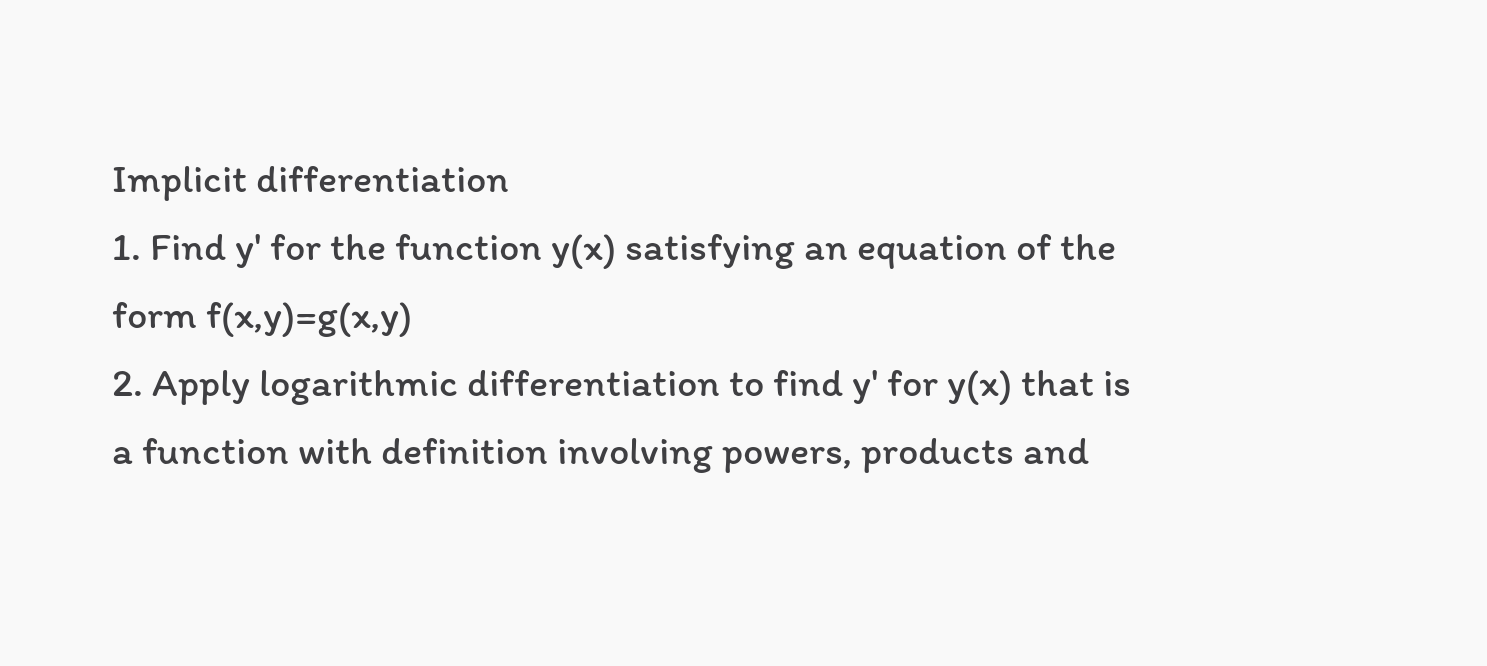Implicit differentiation
1. Find y' for the function y(x) satisfying an equation of the form f(x,y)=g(x,y)
2. Apply logarithmic differentiation to find y' for y(x) that is a function with definition involving powers, products and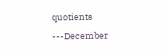quotients
---December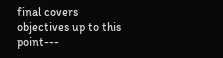final covers objectives up to this point---